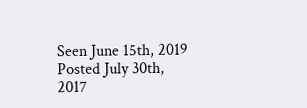Seen June 15th, 2019
Posted July 30th, 2017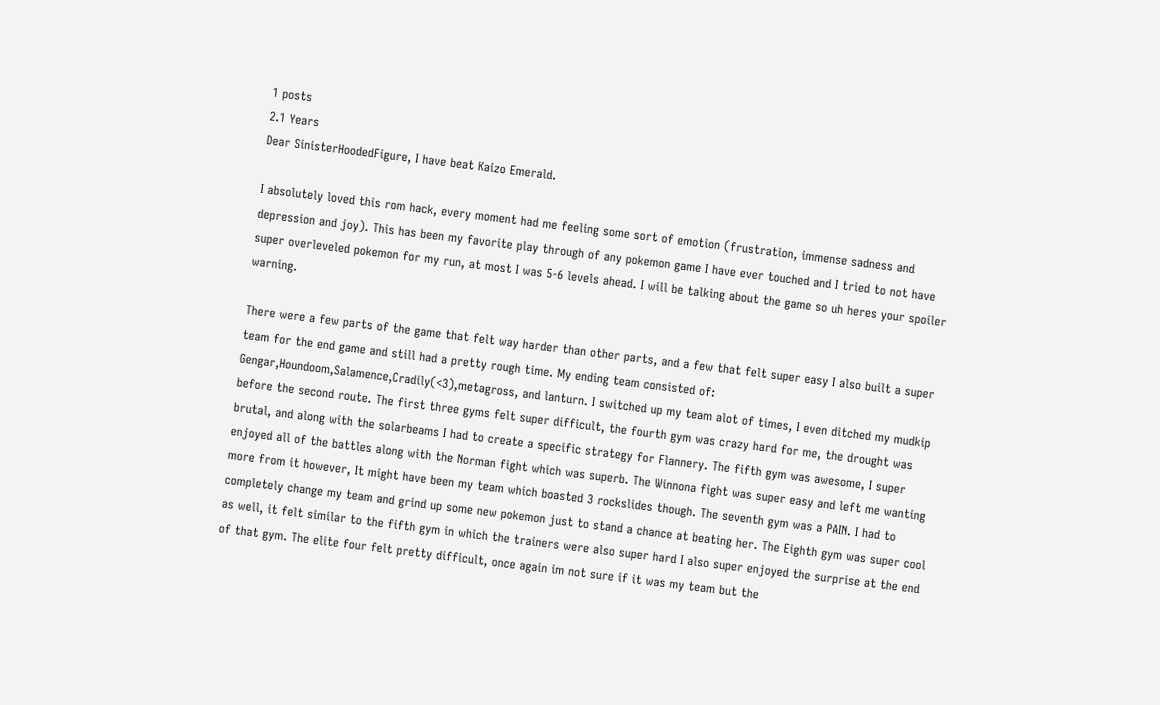1 posts
2.1 Years
Dear SinisterHoodedFigure, I have beat Kaizo Emerald.

I absolutely loved this rom hack, every moment had me feeling some sort of emotion (frustration, immense sadness and depression and joy). This has been my favorite play through of any pokemon game I have ever touched and I tried to not have super overleveled pokemon for my run, at most I was 5-6 levels ahead. I will be talking about the game so uh heres your spoiler warning.

There were a few parts of the game that felt way harder than other parts, and a few that felt super easy I also built a super team for the end game and still had a pretty rough time. My ending team consisted of: Gengar,Houndoom,Salamence,Cradily(<3),metagross, and lanturn. I switched up my team alot of times, I even ditched my mudkip before the second route. The first three gyms felt super difficult, the fourth gym was crazy hard for me, the drought was brutal, and along with the solarbeams I had to create a specific strategy for Flannery. The fifth gym was awesome, I super enjoyed all of the battles along with the Norman fight which was superb. The Winnona fight was super easy and left me wanting more from it however, It might have been my team which boasted 3 rockslides though. The seventh gym was a PAIN. I had to completely change my team and grind up some new pokemon just to stand a chance at beating her. The Eighth gym was super cool as well, it felt similar to the fifth gym in which the trainers were also super hard I also super enjoyed the surprise at the end of that gym. The elite four felt pretty difficult, once again im not sure if it was my team but the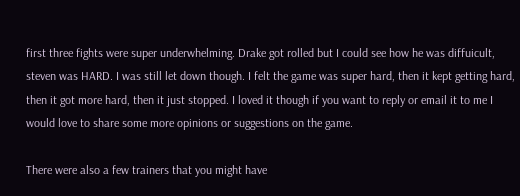first three fights were super underwhelming. Drake got rolled but I could see how he was diffuicult, steven was HARD. I was still let down though. I felt the game was super hard, then it kept getting hard, then it got more hard, then it just stopped. I loved it though if you want to reply or email it to me I would love to share some more opinions or suggestions on the game.

There were also a few trainers that you might have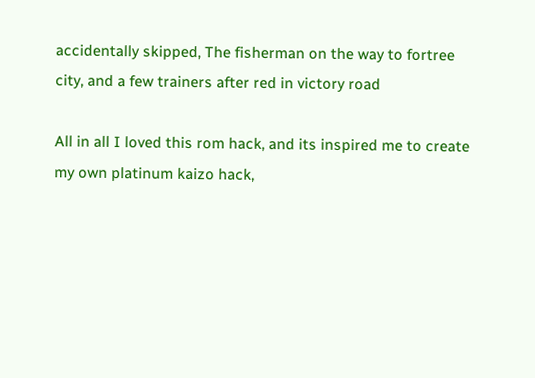accidentally skipped, The fisherman on the way to fortree city, and a few trainers after red in victory road

All in all I loved this rom hack, and its inspired me to create my own platinum kaizo hack,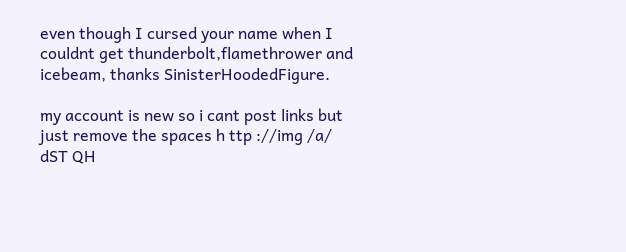even though I cursed your name when I couldnt get thunderbolt,flamethrower and icebeam, thanks SinisterHoodedFigure.

my account is new so i cant post links but just remove the spaces h ttp ://img /a/ dST QH